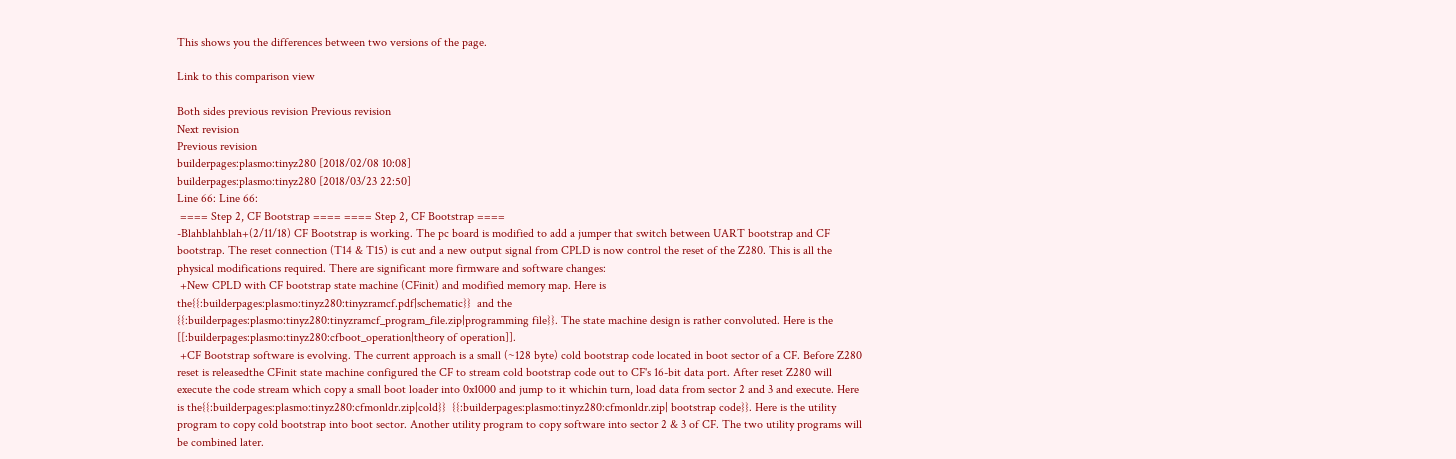This shows you the differences between two versions of the page.

Link to this comparison view

Both sides previous revision Previous revision
Next revision
Previous revision
builderpages:plasmo:tinyz280 [2018/02/08 10:08]
builderpages:plasmo:tinyz280 [2018/03/23 22:50]
Line 66: Line 66:
 ==== Step 2, CF Bootstrap ==== ==== Step 2, CF Bootstrap ====
-Blahblahblah+(2/11/18) CF Bootstrap is working. The pc board is modified to add a jumper that switch between UART bootstrap and CF bootstrap. The reset connection (T14 & T15) is cut and a new output signal from CPLD is now control the reset of the Z280. This is all the physical modifications required. There are significant more firmware and software changes:
 +New CPLD with CF bootstrap state machine (CFinit) and modified memory map. Here is the{{:builderpages:plasmo:tinyz280:tinyzramcf.pdf|schematic}}  and the {{:builderpages:plasmo:tinyz280:tinyzramcf_program_file.zip|programming file}}. The state machine design is rather convoluted. Here is the [[:builderpages:plasmo:tinyz280:cfboot_operation|theory of operation]].
 +CF Bootstrap software is evolving. The current approach is a small (~128 byte) cold bootstrap code located in boot sector of a CF. Before Z280 reset is releasedthe CFinit state machine configured the CF to stream cold bootstrap code out to CF's 16-bit data port. After reset Z280 will execute the code stream which copy a small boot loader into 0x1000 and jump to it whichin turn, load data from sector 2 and 3 and execute. Here is the{{:builderpages:plasmo:tinyz280:cfmonldr.zip|cold}}  {{:builderpages:plasmo:tinyz280:cfmonldr.zip| bootstrap code}}. Here is the utility program to copy cold bootstrap into boot sector. Another utility program to copy software into sector 2 & 3 of CF. The two utility programs will be combined later.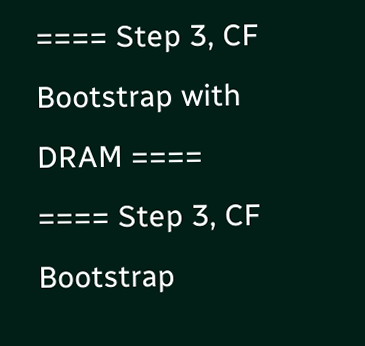==== Step 3, CF Bootstrap with DRAM ==== ==== Step 3, CF Bootstrap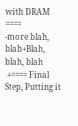with DRAM ====
-more blah, blah+Blah, blah, blah
 +==== Final Step, Putting it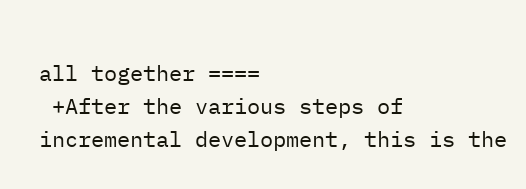all together ====
 +After the various steps of incremental development, this is the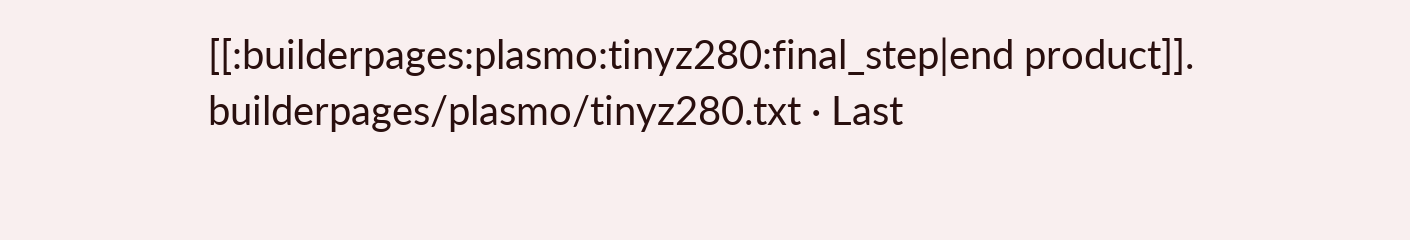[[:builderpages:plasmo:tinyz280:final_step|end product]].
builderpages/plasmo/tinyz280.txt · Last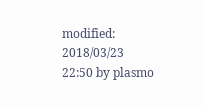modified: 2018/03/23 22:50 by plasmo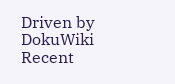Driven by DokuWiki Recent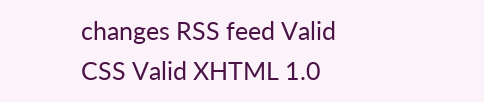changes RSS feed Valid CSS Valid XHTML 1.0